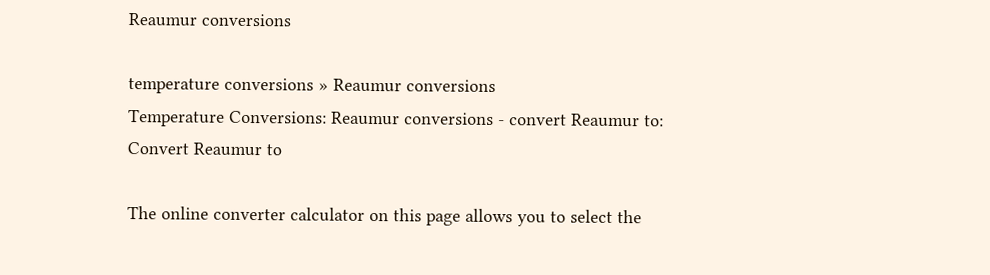Reaumur conversions

temperature conversions » Reaumur conversions
Temperature Conversions: Reaumur conversions - convert Reaumur to:
Convert Reaumur to

The online converter calculator on this page allows you to select the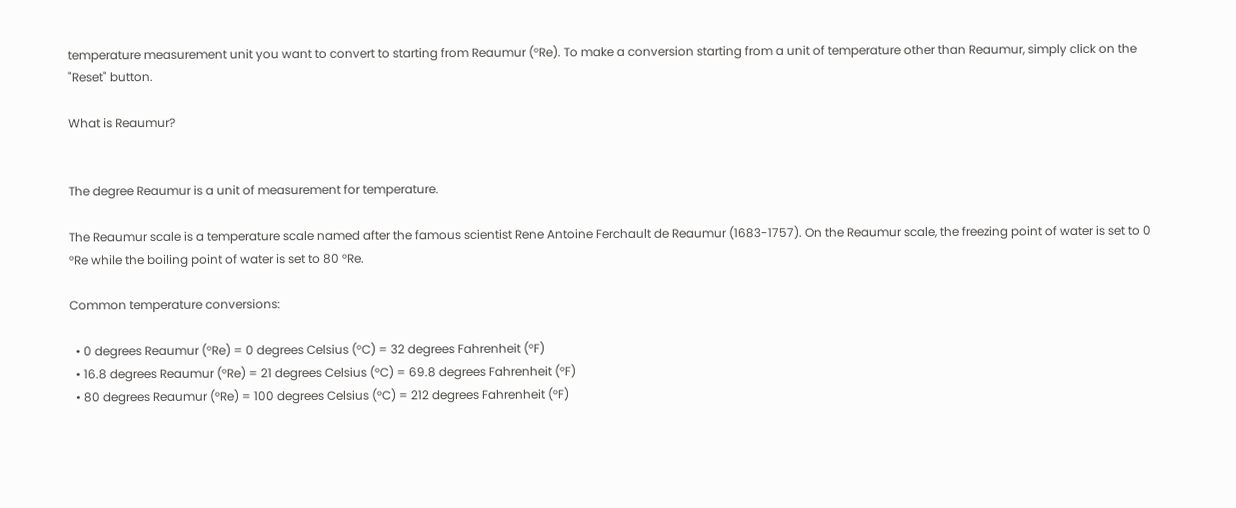temperature measurement unit you want to convert to starting from Reaumur (°Re). To make a conversion starting from a unit of temperature other than Reaumur, simply click on the "Reset" button.

What is Reaumur?


The degree Reaumur is a unit of measurement for temperature.

The Reaumur scale is a temperature scale named after the famous scientist Rene Antoine Ferchault de Reaumur (1683-1757). On the Reaumur scale, the freezing point of water is set to 0 °Re while the boiling point of water is set to 80 °Re.

Common temperature conversions:

  • 0 degrees Reaumur (°Re) = 0 degrees Celsius (°C) = 32 degrees Fahrenheit (°F)
  • 16.8 degrees Reaumur (°Re) = 21 degrees Celsius (°C) = 69.8 degrees Fahrenheit (°F)
  • 80 degrees Reaumur (°Re) = 100 degrees Celsius (°C) = 212 degrees Fahrenheit (°F)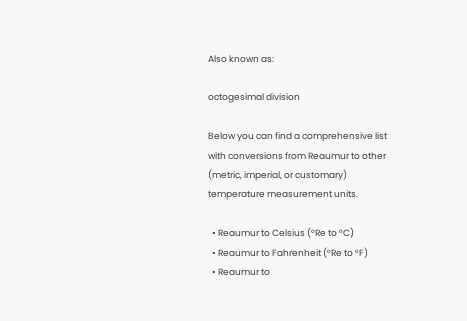Also known as:

octogesimal division

Below you can find a comprehensive list with conversions from Reaumur to other (metric, imperial, or customary) temperature measurement units.

  • Reaumur to Celsius (°Re to °C)
  • Reaumur to Fahrenheit (°Re to °F)
  • Reaumur to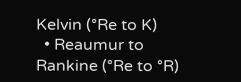Kelvin (°Re to K)
  • Reaumur to Rankine (°Re to °R)